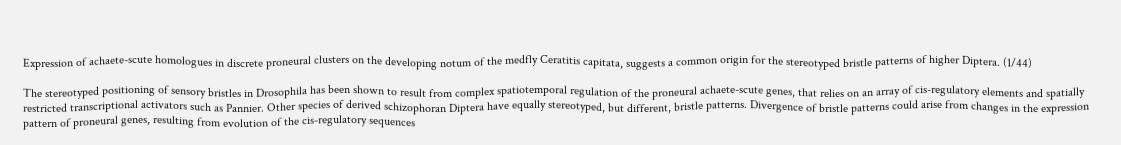Expression of achaete-scute homologues in discrete proneural clusters on the developing notum of the medfly Ceratitis capitata, suggests a common origin for the stereotyped bristle patterns of higher Diptera. (1/44)

The stereotyped positioning of sensory bristles in Drosophila has been shown to result from complex spatiotemporal regulation of the proneural achaete-scute genes, that relies on an array of cis-regulatory elements and spatially restricted transcriptional activators such as Pannier. Other species of derived schizophoran Diptera have equally stereotyped, but different, bristle patterns. Divergence of bristle patterns could arise from changes in the expression pattern of proneural genes, resulting from evolution of the cis-regulatory sequences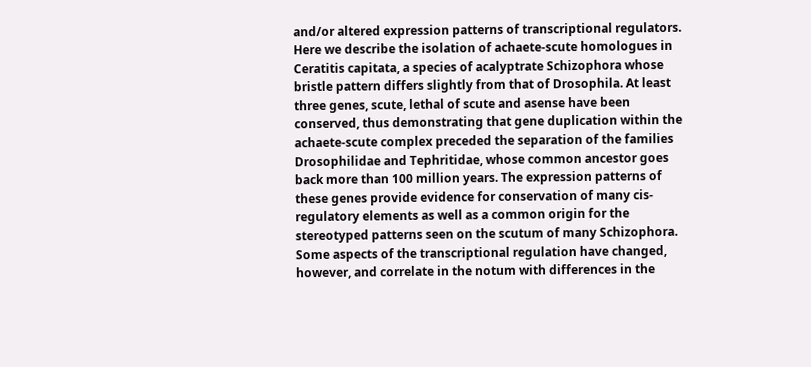and/or altered expression patterns of transcriptional regulators. Here we describe the isolation of achaete-scute homologues in Ceratitis capitata, a species of acalyptrate Schizophora whose bristle pattern differs slightly from that of Drosophila. At least three genes, scute, lethal of scute and asense have been conserved, thus demonstrating that gene duplication within the achaete-scute complex preceded the separation of the families Drosophilidae and Tephritidae, whose common ancestor goes back more than 100 million years. The expression patterns of these genes provide evidence for conservation of many cis-regulatory elements as well as a common origin for the stereotyped patterns seen on the scutum of many Schizophora. Some aspects of the transcriptional regulation have changed, however, and correlate in the notum with differences in the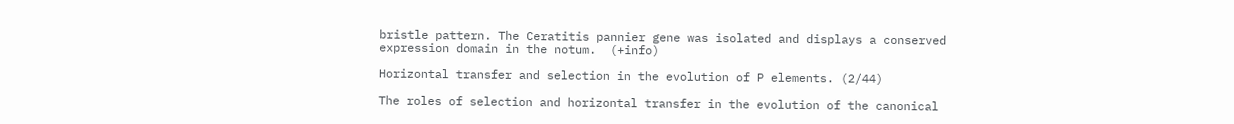bristle pattern. The Ceratitis pannier gene was isolated and displays a conserved expression domain in the notum.  (+info)

Horizontal transfer and selection in the evolution of P elements. (2/44)

The roles of selection and horizontal transfer in the evolution of the canonical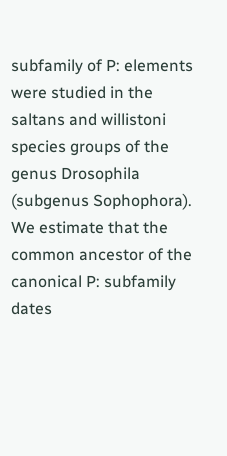subfamily of P: elements were studied in the saltans and willistoni species groups of the genus Drosophila (subgenus Sophophora). We estimate that the common ancestor of the canonical P: subfamily dates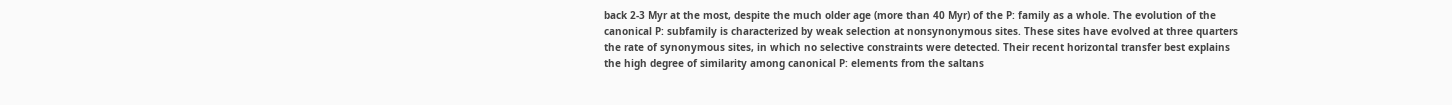back 2-3 Myr at the most, despite the much older age (more than 40 Myr) of the P: family as a whole. The evolution of the canonical P: subfamily is characterized by weak selection at nonsynonymous sites. These sites have evolved at three quarters the rate of synonymous sites, in which no selective constraints were detected. Their recent horizontal transfer best explains the high degree of similarity among canonical P: elements from the saltans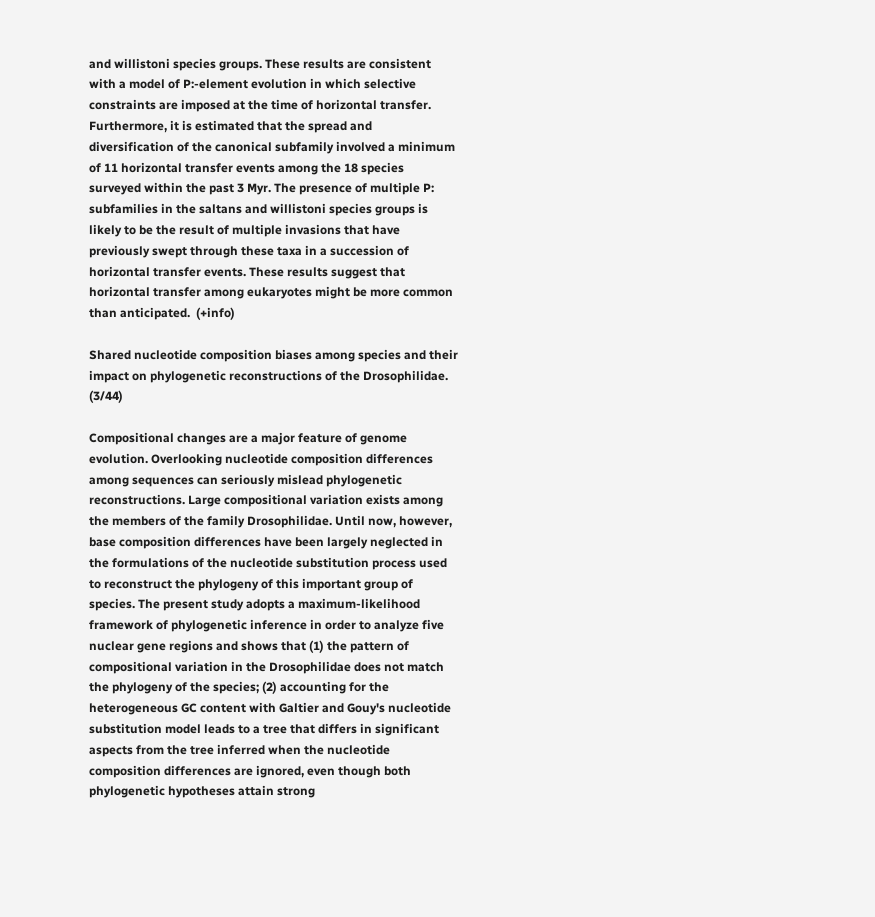and willistoni species groups. These results are consistent with a model of P:-element evolution in which selective constraints are imposed at the time of horizontal transfer. Furthermore, it is estimated that the spread and diversification of the canonical subfamily involved a minimum of 11 horizontal transfer events among the 18 species surveyed within the past 3 Myr. The presence of multiple P: subfamilies in the saltans and willistoni species groups is likely to be the result of multiple invasions that have previously swept through these taxa in a succession of horizontal transfer events. These results suggest that horizontal transfer among eukaryotes might be more common than anticipated.  (+info)

Shared nucleotide composition biases among species and their impact on phylogenetic reconstructions of the Drosophilidae. (3/44)

Compositional changes are a major feature of genome evolution. Overlooking nucleotide composition differences among sequences can seriously mislead phylogenetic reconstructions. Large compositional variation exists among the members of the family Drosophilidae. Until now, however, base composition differences have been largely neglected in the formulations of the nucleotide substitution process used to reconstruct the phylogeny of this important group of species. The present study adopts a maximum-likelihood framework of phylogenetic inference in order to analyze five nuclear gene regions and shows that (1) the pattern of compositional variation in the Drosophilidae does not match the phylogeny of the species; (2) accounting for the heterogeneous GC content with Galtier and Gouy's nucleotide substitution model leads to a tree that differs in significant aspects from the tree inferred when the nucleotide composition differences are ignored, even though both phylogenetic hypotheses attain strong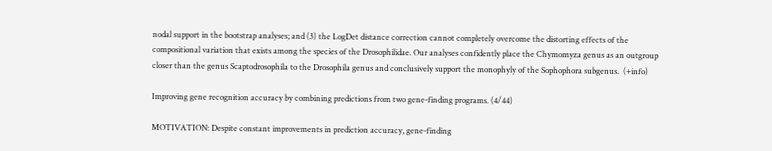nodal support in the bootstrap analyses; and (3) the LogDet distance correction cannot completely overcome the distorting effects of the compositional variation that exists among the species of the Drosophilidae. Our analyses confidently place the Chymomyza genus as an outgroup closer than the genus Scaptodrosophila to the Drosophila genus and conclusively support the monophyly of the Sophophora subgenus.  (+info)

Improving gene recognition accuracy by combining predictions from two gene-finding programs. (4/44)

MOTIVATION: Despite constant improvements in prediction accuracy, gene-finding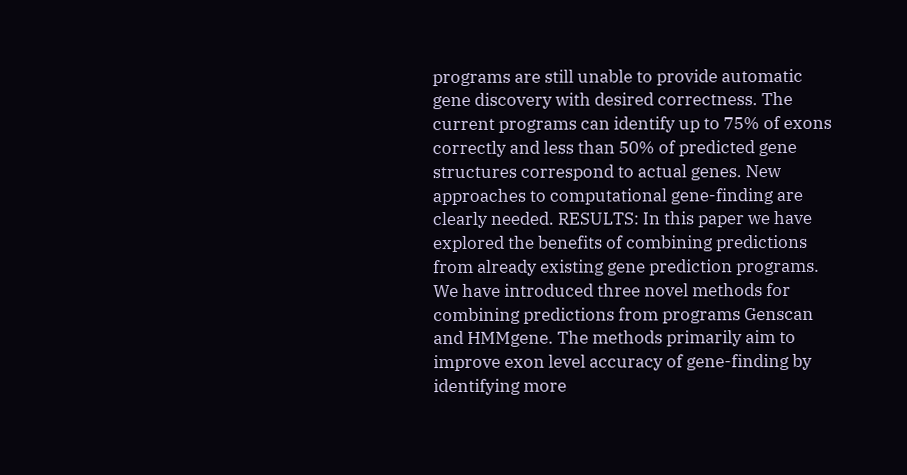programs are still unable to provide automatic gene discovery with desired correctness. The current programs can identify up to 75% of exons correctly and less than 50% of predicted gene structures correspond to actual genes. New approaches to computational gene-finding are clearly needed. RESULTS: In this paper we have explored the benefits of combining predictions from already existing gene prediction programs. We have introduced three novel methods for combining predictions from programs Genscan and HMMgene. The methods primarily aim to improve exon level accuracy of gene-finding by identifying more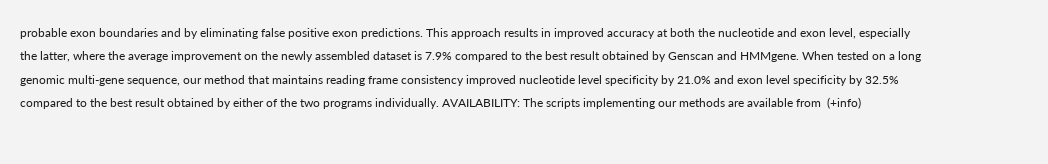probable exon boundaries and by eliminating false positive exon predictions. This approach results in improved accuracy at both the nucleotide and exon level, especially the latter, where the average improvement on the newly assembled dataset is 7.9% compared to the best result obtained by Genscan and HMMgene. When tested on a long genomic multi-gene sequence, our method that maintains reading frame consistency improved nucleotide level specificity by 21.0% and exon level specificity by 32.5% compared to the best result obtained by either of the two programs individually. AVAILABILITY: The scripts implementing our methods are available from  (+info)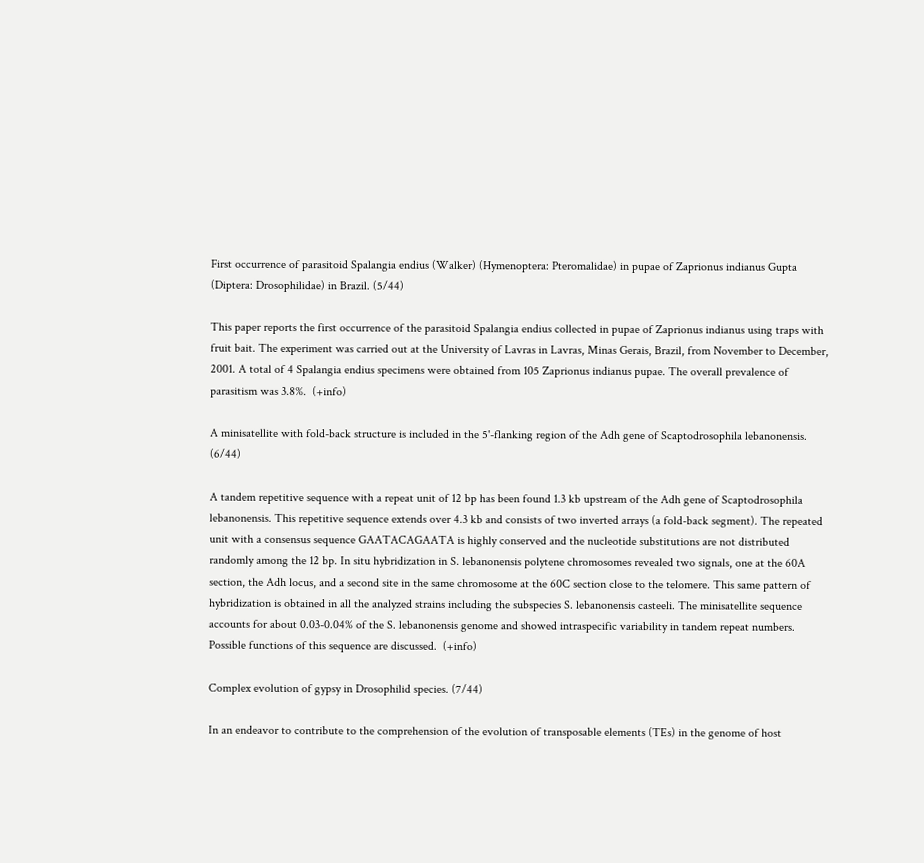First occurrence of parasitoid Spalangia endius (Walker) (Hymenoptera: Pteromalidae) in pupae of Zaprionus indianus Gupta (Diptera: Drosophilidae) in Brazil. (5/44)

This paper reports the first occurrence of the parasitoid Spalangia endius collected in pupae of Zaprionus indianus using traps with fruit bait. The experiment was carried out at the University of Lavras in Lavras, Minas Gerais, Brazil, from November to December, 2001. A total of 4 Spalangia endius specimens were obtained from 105 Zaprionus indianus pupae. The overall prevalence of parasitism was 3.8%.  (+info)

A minisatellite with fold-back structure is included in the 5'-flanking region of the Adh gene of Scaptodrosophila lebanonensis. (6/44)

A tandem repetitive sequence with a repeat unit of 12 bp has been found 1.3 kb upstream of the Adh gene of Scaptodrosophila lebanonensis. This repetitive sequence extends over 4.3 kb and consists of two inverted arrays (a fold-back segment). The repeated unit with a consensus sequence GAATACAGAATA is highly conserved and the nucleotide substitutions are not distributed randomly among the 12 bp. In situ hybridization in S. lebanonensis polytene chromosomes revealed two signals, one at the 60A section, the Adh locus, and a second site in the same chromosome at the 60C section close to the telomere. This same pattern of hybridization is obtained in all the analyzed strains including the subspecies S. lebanonensis casteeli. The minisatellite sequence accounts for about 0.03-0.04% of the S. lebanonensis genome and showed intraspecific variability in tandem repeat numbers. Possible functions of this sequence are discussed.  (+info)

Complex evolution of gypsy in Drosophilid species. (7/44)

In an endeavor to contribute to the comprehension of the evolution of transposable elements (TEs) in the genome of host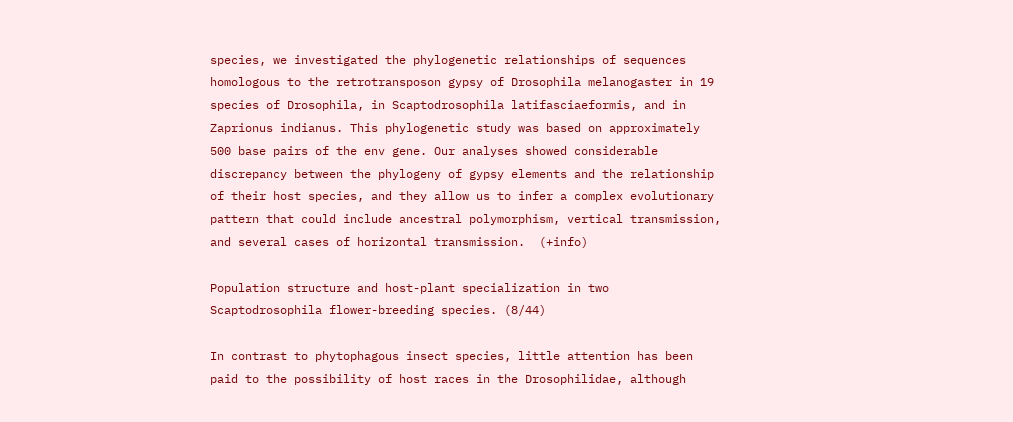species, we investigated the phylogenetic relationships of sequences homologous to the retrotransposon gypsy of Drosophila melanogaster in 19 species of Drosophila, in Scaptodrosophila latifasciaeformis, and in Zaprionus indianus. This phylogenetic study was based on approximately 500 base pairs of the env gene. Our analyses showed considerable discrepancy between the phylogeny of gypsy elements and the relationship of their host species, and they allow us to infer a complex evolutionary pattern that could include ancestral polymorphism, vertical transmission, and several cases of horizontal transmission.  (+info)

Population structure and host-plant specialization in two Scaptodrosophila flower-breeding species. (8/44)

In contrast to phytophagous insect species, little attention has been paid to the possibility of host races in the Drosophilidae, although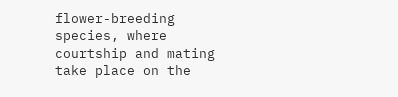flower-breeding species, where courtship and mating take place on the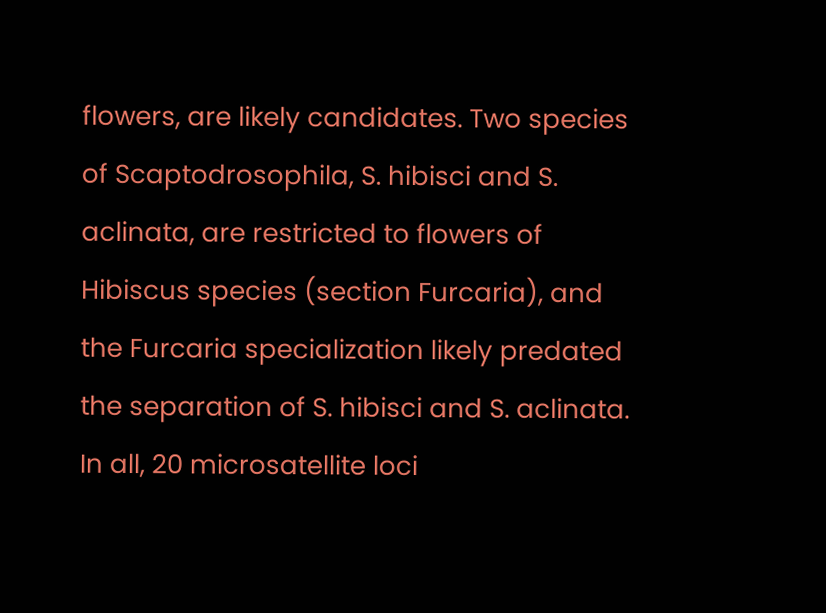flowers, are likely candidates. Two species of Scaptodrosophila, S. hibisci and S. aclinata, are restricted to flowers of Hibiscus species (section Furcaria), and the Furcaria specialization likely predated the separation of S. hibisci and S. aclinata. In all, 20 microsatellite loci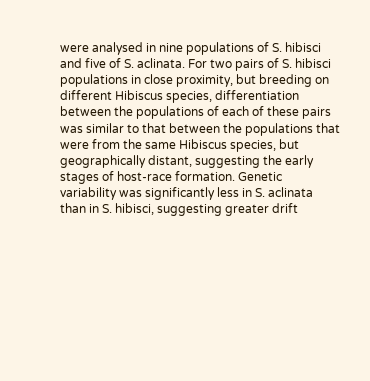were analysed in nine populations of S. hibisci and five of S. aclinata. For two pairs of S. hibisci populations in close proximity, but breeding on different Hibiscus species, differentiation between the populations of each of these pairs was similar to that between the populations that were from the same Hibiscus species, but geographically distant, suggesting the early stages of host-race formation. Genetic variability was significantly less in S. aclinata than in S. hibisci, suggesting greater drift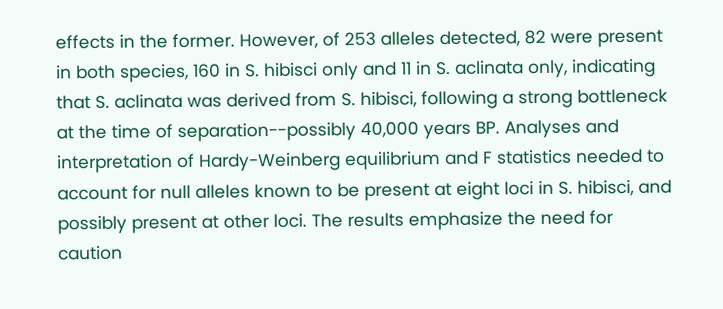effects in the former. However, of 253 alleles detected, 82 were present in both species, 160 in S. hibisci only and 11 in S. aclinata only, indicating that S. aclinata was derived from S. hibisci, following a strong bottleneck at the time of separation--possibly 40,000 years BP. Analyses and interpretation of Hardy-Weinberg equilibrium and F statistics needed to account for null alleles known to be present at eight loci in S. hibisci, and possibly present at other loci. The results emphasize the need for caution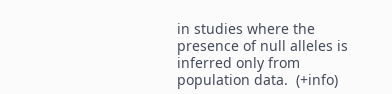in studies where the presence of null alleles is inferred only from population data.  (+info)